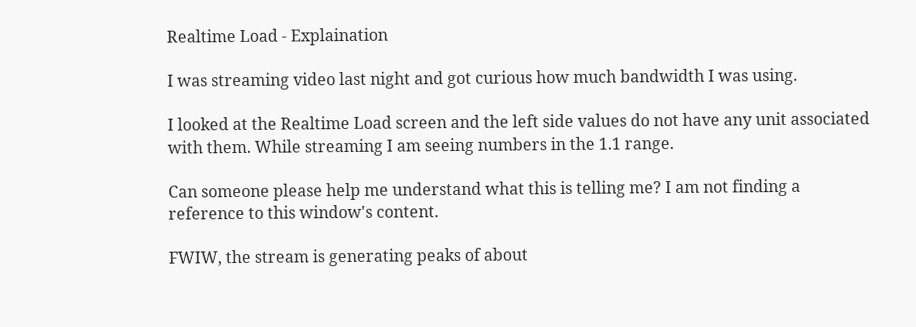Realtime Load - Explaination

I was streaming video last night and got curious how much bandwidth I was using.

I looked at the Realtime Load screen and the left side values do not have any unit associated with them. While streaming I am seeing numbers in the 1.1 range.

Can someone please help me understand what this is telling me? I am not finding a reference to this window's content.

FWIW, the stream is generating peaks of about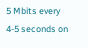5 Mbits every 4-5 seconds on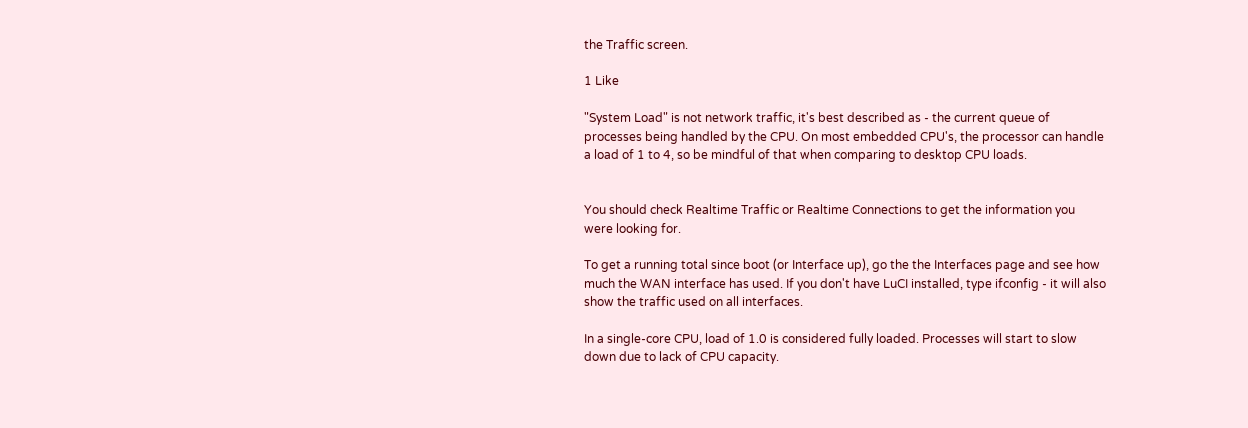the Traffic screen.

1 Like

"System Load" is not network traffic, it's best described as - the current queue of processes being handled by the CPU. On most embedded CPU's, the processor can handle a load of 1 to 4, so be mindful of that when comparing to desktop CPU loads.


You should check Realtime Traffic or Realtime Connections to get the information you were looking for.

To get a running total since boot (or Interface up), go the the Interfaces page and see how much the WAN interface has used. If you don't have LuCI installed, type ifconfig - it will also show the traffic used on all interfaces.

In a single-core CPU, load of 1.0 is considered fully loaded. Processes will start to slow down due to lack of CPU capacity.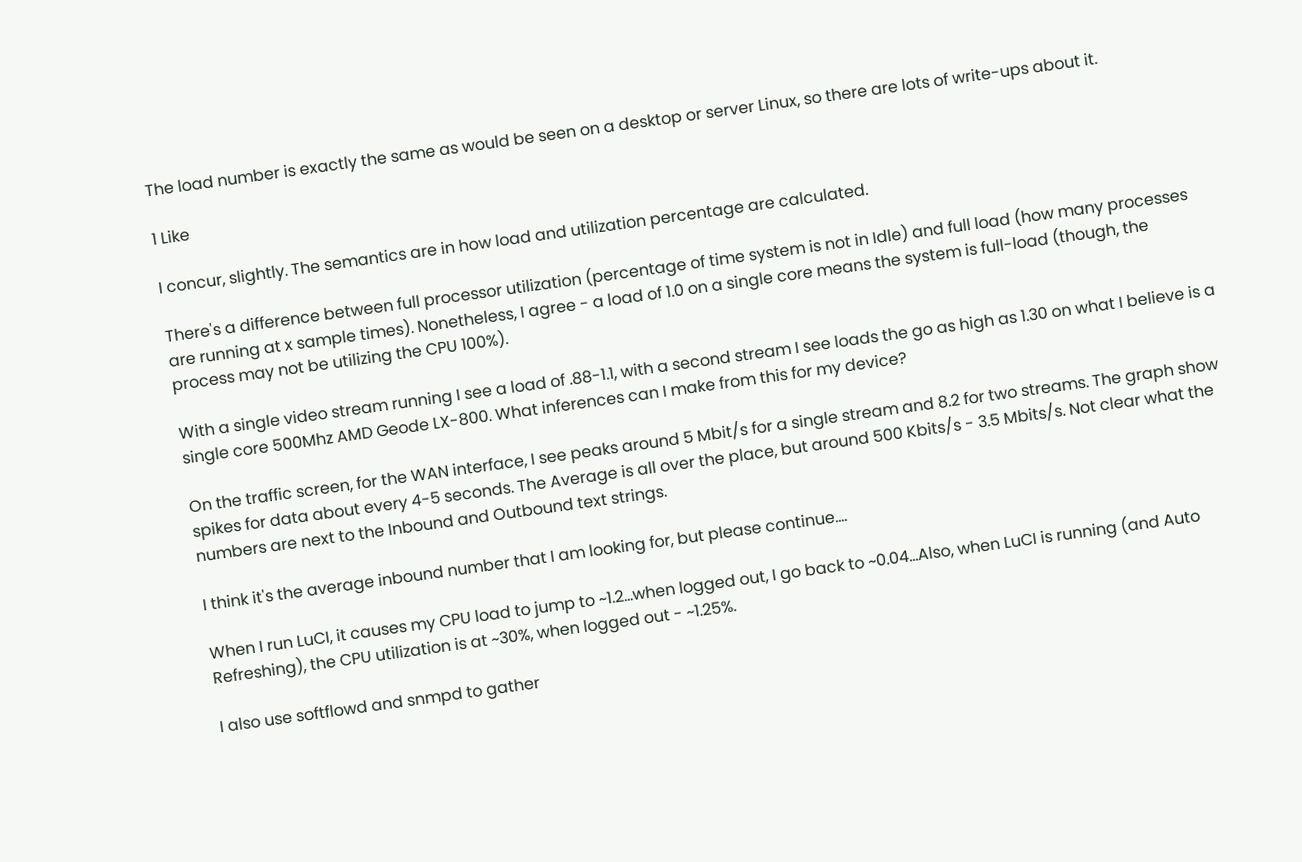The load number is exactly the same as would be seen on a desktop or server Linux, so there are lots of write-ups about it.

1 Like

I concur, slightly. The semantics are in how load and utilization percentage are calculated.

There's a difference between full processor utilization (percentage of time system is not in Idle) and full load (how many processes are running at x sample times). Nonetheless, I agree - a load of 1.0 on a single core means the system is full-load (though, the process may not be utilizing the CPU 100%).

With a single video stream running I see a load of .88-1.1, with a second stream I see loads the go as high as 1.30 on what I believe is a single core 500Mhz AMD Geode LX-800. What inferences can I make from this for my device?

On the traffic screen, for the WAN interface, I see peaks around 5 Mbit/s for a single stream and 8.2 for two streams. The graph show spikes for data about every 4-5 seconds. The Average is all over the place, but around 500 Kbits/s - 3.5 Mbits/s. Not clear what the numbers are next to the Inbound and Outbound text strings.

I think it's the average inbound number that I am looking for, but please continue....

When I run LuCI, it causes my CPU load to jump to ~1.2...when logged out, I go back to ~0.04...Also, when LuCI is running (and Auto Refreshing), the CPU utilization is at ~30%, when logged out - ~1.25%.

I also use softflowd and snmpd to gather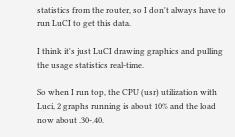statistics from the router, so I don't always have to run LuCI to get this data.

I think it's just LuCI drawing graphics and pulling the usage statistics real-time.

So when I run top, the CPU (usr) utilization with Luci, 2 graphs running is about 10% and the load now about .30-.40.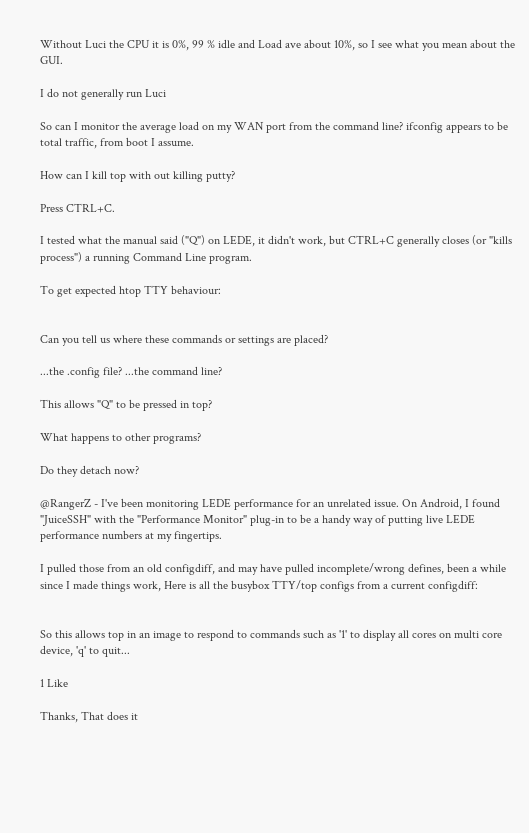Without Luci the CPU it is 0%, 99 % idle and Load ave about 10%, so I see what you mean about the GUI.

I do not generally run Luci

So can I monitor the average load on my WAN port from the command line? ifconfig appears to be total traffic, from boot I assume.

How can I kill top with out killing putty?

Press CTRL+C.

I tested what the manual said ("Q") on LEDE, it didn't work, but CTRL+C generally closes (or "kills process") a running Command Line program.

To get expected htop TTY behaviour:


Can you tell us where these commands or settings are placed?

...the .config file? ...the command line?

This allows "Q" to be pressed in top?

What happens to other programs?

Do they detach now?

@RangerZ - I've been monitoring LEDE performance for an unrelated issue. On Android, I found "JuiceSSH" with the "Performance Monitor" plug-in to be a handy way of putting live LEDE performance numbers at my fingertips.

I pulled those from an old configdiff, and may have pulled incomplete/wrong defines, been a while since I made things work, Here is all the busybox TTY/top configs from a current configdiff:


So this allows top in an image to respond to commands such as '1' to display all cores on multi core device, 'q' to quit...

1 Like

Thanks, That does it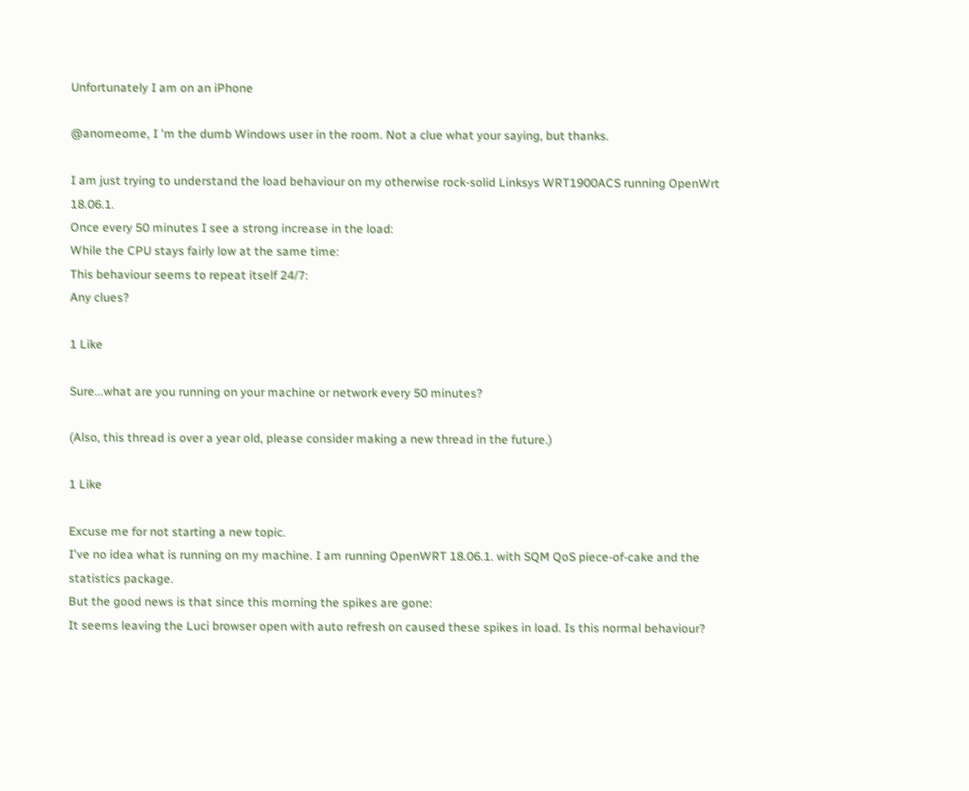Unfortunately I am on an iPhone

@anomeome, I 'm the dumb Windows user in the room. Not a clue what your saying, but thanks.

I am just trying to understand the load behaviour on my otherwise rock-solid Linksys WRT1900ACS running OpenWrt 18.06.1.
Once every 50 minutes I see a strong increase in the load:
While the CPU stays fairly low at the same time:
This behaviour seems to repeat itself 24/7:
Any clues?

1 Like

Sure...what are you running on your machine or network every 50 minutes?

(Also, this thread is over a year old, please consider making a new thread in the future.)

1 Like

Excuse me for not starting a new topic.
I've no idea what is running on my machine. I am running OpenWRT 18.06.1. with SQM QoS piece-of-cake and the statistics package.
But the good news is that since this morning the spikes are gone:
It seems leaving the Luci browser open with auto refresh on caused these spikes in load. Is this normal behaviour?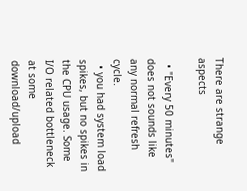There are strange aspects

  • "Every 50 minutes" does not sounds like any normal refresh cycle.
  • you had system load spikes, but no spikes in the CPU usage. Some I/O related bottleneck at some download/upload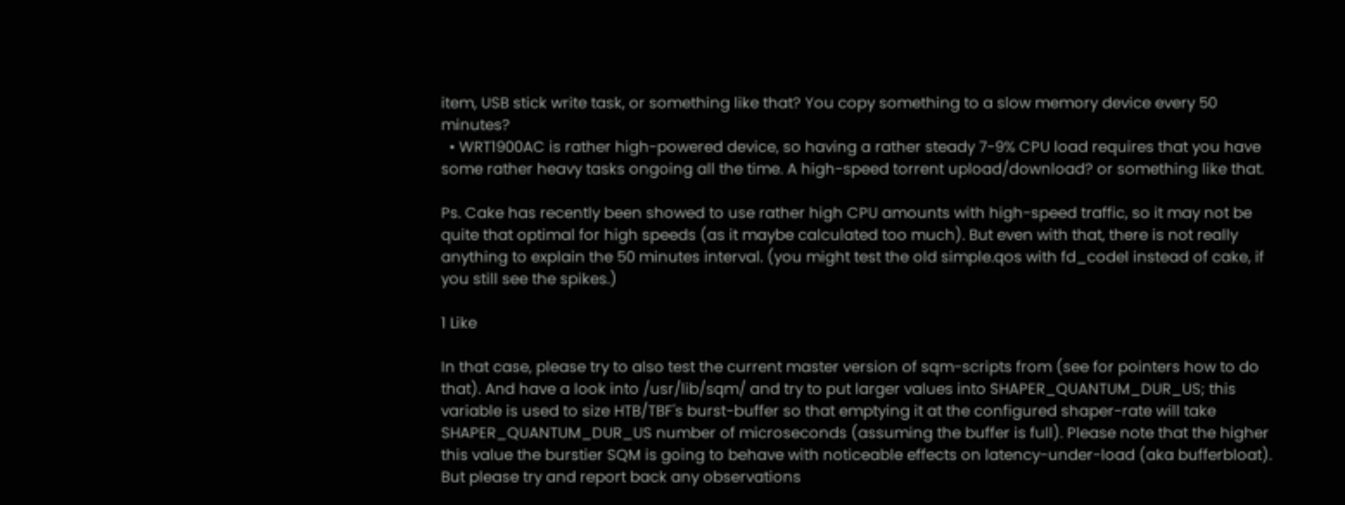item, USB stick write task, or something like that? You copy something to a slow memory device every 50 minutes?
  • WRT1900AC is rather high-powered device, so having a rather steady 7-9% CPU load requires that you have some rather heavy tasks ongoing all the time. A high-speed torrent upload/download? or something like that.

Ps. Cake has recently been showed to use rather high CPU amounts with high-speed traffic, so it may not be quite that optimal for high speeds (as it maybe calculated too much). But even with that, there is not really anything to explain the 50 minutes interval. (you might test the old simple.qos with fd_codel instead of cake, if you still see the spikes.)

1 Like

In that case, please try to also test the current master version of sqm-scripts from (see for pointers how to do that). And have a look into /usr/lib/sqm/ and try to put larger values into SHAPER_QUANTUM_DUR_US; this variable is used to size HTB/TBF's burst-buffer so that emptying it at the configured shaper-rate will take SHAPER_QUANTUM_DUR_US number of microseconds (assuming the buffer is full). Please note that the higher this value the burstier SQM is going to behave with noticeable effects on latency-under-load (aka bufferbloat). But please try and report back any observations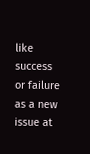like success or failure as a new issue at